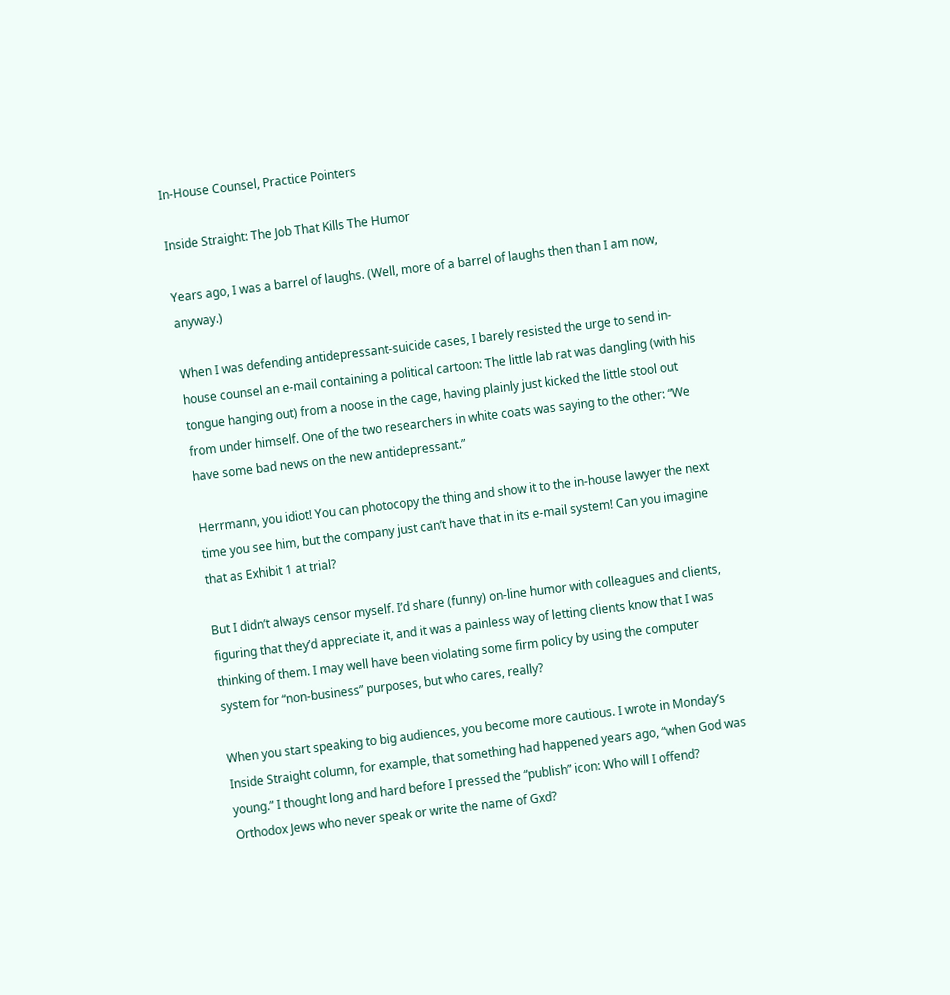In-House Counsel, Practice Pointers

Inside Straight: The Job That Kills The Humor

Years ago, I was a barrel of laughs. (Well, more of a barrel of laughs then than I am now, anyway.)

When I was defending antidepressant-suicide cases, I barely resisted the urge to send in-house counsel an e-mail containing a political cartoon: The little lab rat was dangling (with his tongue hanging out) from a noose in the cage, having plainly just kicked the little stool out from under himself. One of the two researchers in white coats was saying to the other: “We have some bad news on the new antidepressant.”

Herrmann, you idiot! You can photocopy the thing and show it to the in-house lawyer the next time you see him, but the company just can’t have that in its e-mail system! Can you imagine that as Exhibit 1 at trial?

But I didn’t always censor myself. I’d share (funny) on-line humor with colleagues and clients, figuring that they’d appreciate it, and it was a painless way of letting clients know that I was thinking of them. I may well have been violating some firm policy by using the computer system for “non-business” purposes, but who cares, really?

When you start speaking to big audiences, you become more cautious. I wrote in Monday’s Inside Straight column, for example, that something had happened years ago, “when God was young.” I thought long and hard before I pressed the “publish” icon: Who will I offend? Orthodox Jews who never speak or write the name of Gxd?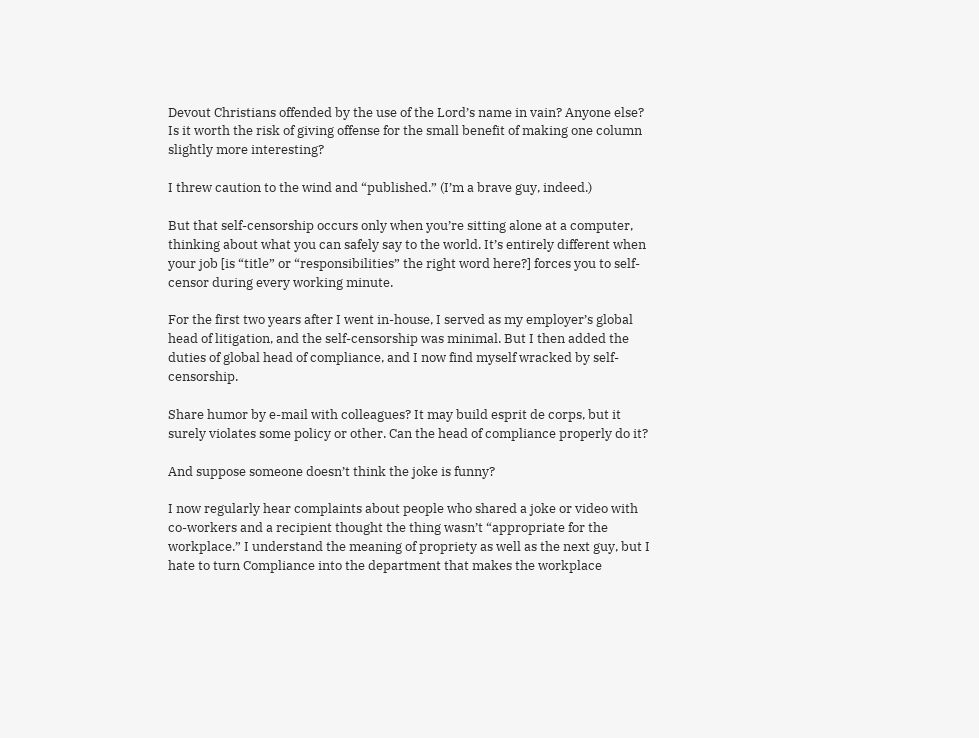Devout Christians offended by the use of the Lord’s name in vain? Anyone else? Is it worth the risk of giving offense for the small benefit of making one column slightly more interesting?

I threw caution to the wind and “published.” (I’m a brave guy, indeed.)

But that self-censorship occurs only when you’re sitting alone at a computer, thinking about what you can safely say to the world. It’s entirely different when your job [is “title” or “responsibilities” the right word here?] forces you to self-censor during every working minute.

For the first two years after I went in-house, I served as my employer’s global head of litigation, and the self-censorship was minimal. But I then added the duties of global head of compliance, and I now find myself wracked by self-censorship.

Share humor by e-mail with colleagues? It may build esprit de corps, but it surely violates some policy or other. Can the head of compliance properly do it?

And suppose someone doesn’t think the joke is funny?

I now regularly hear complaints about people who shared a joke or video with co-workers and a recipient thought the thing wasn’t “appropriate for the workplace.” I understand the meaning of propriety as well as the next guy, but I hate to turn Compliance into the department that makes the workplace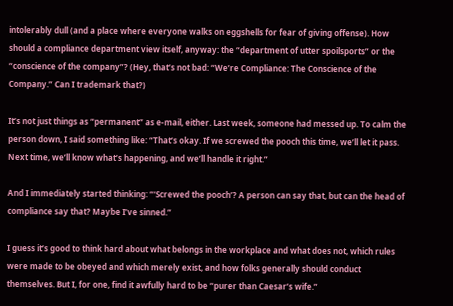intolerably dull (and a place where everyone walks on eggshells for fear of giving offense). How should a compliance department view itself, anyway: the “department of utter spoilsports” or the “conscience of the company”? (Hey, that’s not bad: “We’re Compliance: The Conscience of the Company.” Can I trademark that?)

It’s not just things as “permanent” as e-mail, either. Last week, someone had messed up. To calm the person down, I said something like: “That’s okay. If we screwed the pooch this time, we’ll let it pass. Next time, we’ll know what’s happening, and we’ll handle it right.”

And I immediately started thinking: “‘Screwed the pooch’? A person can say that, but can the head of compliance say that? Maybe I’ve sinned.”

I guess it’s good to think hard about what belongs in the workplace and what does not, which rules were made to be obeyed and which merely exist, and how folks generally should conduct themselves. But I, for one, find it awfully hard to be “purer than Caesar’s wife.”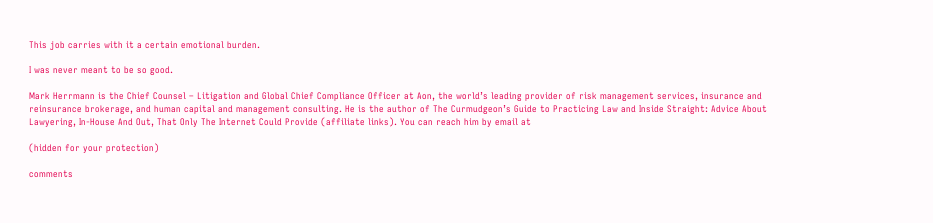This job carries with it a certain emotional burden.

I was never meant to be so good.

Mark Herrmann is the Chief Counsel – Litigation and Global Chief Compliance Officer at Aon, the world’s leading provider of risk management services, insurance and reinsurance brokerage, and human capital and management consulting. He is the author of The Curmudgeon’s Guide to Practicing Law and Inside Straight: Advice About Lawyering, In-House And Out, That Only The Internet Could Provide (affiliate links). You can reach him by email at

(hidden for your protection)

comments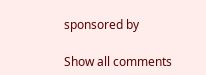sponsored by

Show all comments